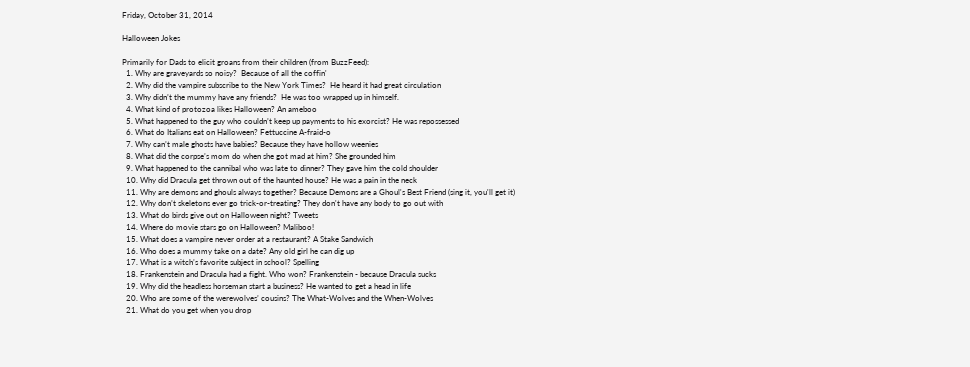Friday, October 31, 2014

Halloween Jokes

Primarily for Dads to elicit groans from their children (from BuzzFeed):
  1. Why are graveyards so noisy?  Because of all the coffin'
  2. Why did the vampire subscribe to the New York Times?  He heard it had great circulation
  3. Why didn’t the mummy have any friends?  He was too wrapped up in himself.
  4. What kind of protozoa likes Halloween? An ameboo
  5. What happened to the guy who couldn’t keep up payments to his exorcist? He was repossessed
  6. What do Italians eat on Halloween? Fettuccine A-fraid-o
  7. Why can’t male ghosts have babies? Because they have hollow weenies
  8. What did the corpse’s mom do when she got mad at him? She grounded him
  9. What happened to the cannibal who was late to dinner? They gave him the cold shoulder
  10. Why did Dracula get thrown out of the haunted house? He was a pain in the neck
  11. Why are demons and ghouls always together? Because Demons are a Ghoul's Best Friend (sing it, you'll get it)
  12. Why don’t skeletons ever go trick-or-treating? They don't have any body to go out with
  13. What do birds give out on Halloween night? Tweets
  14. Where do movie stars go on Halloween? Maliboo!
  15. What does a vampire never order at a restaurant? A Stake Sandwich
  16. Who does a mummy take on a date? Any old girl he can dig up
  17. What is a witch’s favorite subject in school? Spelling
  18. Frankenstein and Dracula had a fight. Who won? Frankenstein - because Dracula sucks
  19. Why did the headless horseman start a business? He wanted to get a head in life
  20. Who are some of the werewolves’ cousins? The What-Wolves and the When-Wolves
  21. What do you get when you drop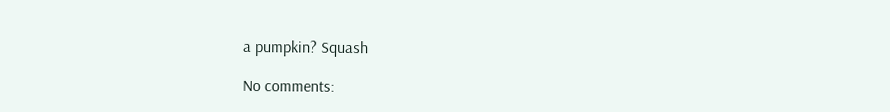a pumpkin? Squash

No comments: